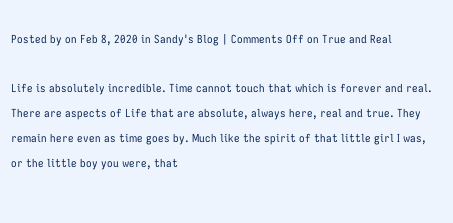Posted by on Feb 8, 2020 in Sandy's Blog | Comments Off on True and Real

Life is absolutely incredible. Time cannot touch that which is forever and real. There are aspects of Life that are absolute, always here, real and true. They remain here even as time goes by. Much like the spirit of that little girl I was, or the little boy you were, that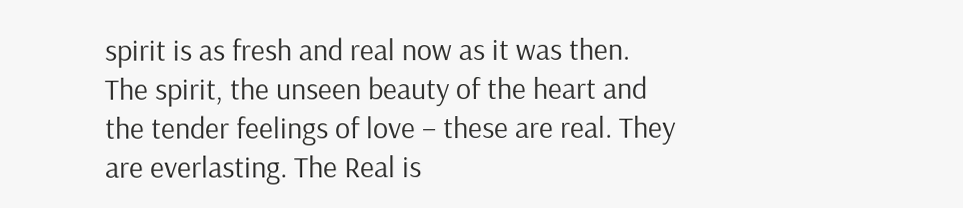spirit is as fresh and real now as it was then. The spirit, the unseen beauty of the heart and the tender feelings of love – these are real. They are everlasting. The Real is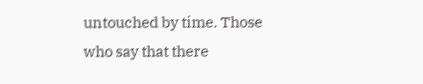untouched by time. Those who say that there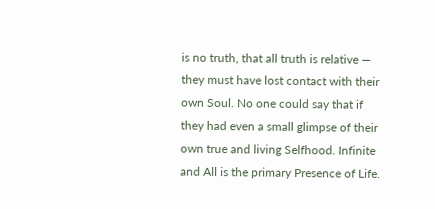is no truth, that all truth is relative — they must have lost contact with their own Soul. No one could say that if they had even a small glimpse of their own true and living Selfhood. Infinite and All is the primary Presence of Life.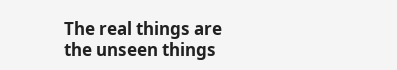The real things are the unseen things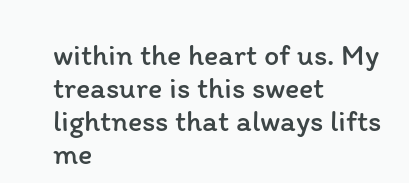within the heart of us. My treasure is this sweet lightness that always lifts me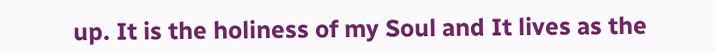up. It is the holiness of my Soul and It lives as the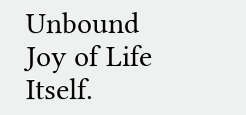Unbound Joy of Life Itself.